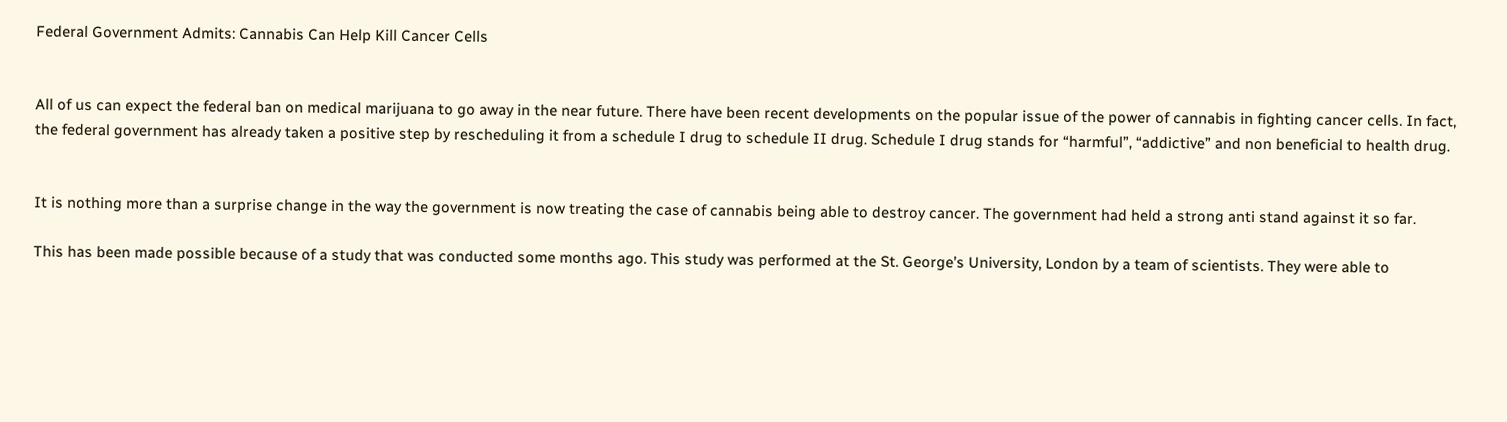Federal Government Admits: Cannabis Can Help Kill Cancer Cells


All of us can expect the federal ban on medical marijuana to go away in the near future. There have been recent developments on the popular issue of the power of cannabis in fighting cancer cells. In fact, the federal government has already taken a positive step by rescheduling it from a schedule I drug to schedule II drug. Schedule I drug stands for “harmful”, “addictive” and non beneficial to health drug.


It is nothing more than a surprise change in the way the government is now treating the case of cannabis being able to destroy cancer. The government had held a strong anti stand against it so far.

This has been made possible because of a study that was conducted some months ago. This study was performed at the St. George’s University, London by a team of scientists. They were able to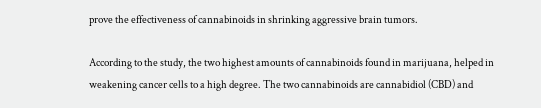prove the effectiveness of cannabinoids in shrinking aggressive brain tumors.

According to the study, the two highest amounts of cannabinoids found in marijuana, helped in weakening cancer cells to a high degree. The two cannabinoids are cannabidiol (CBD) and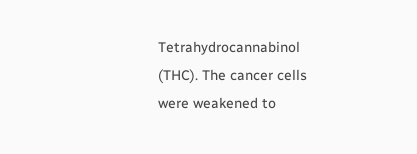Tetrahydrocannabinol (THC). The cancer cells were weakened to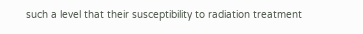such a level that their susceptibility to radiation treatment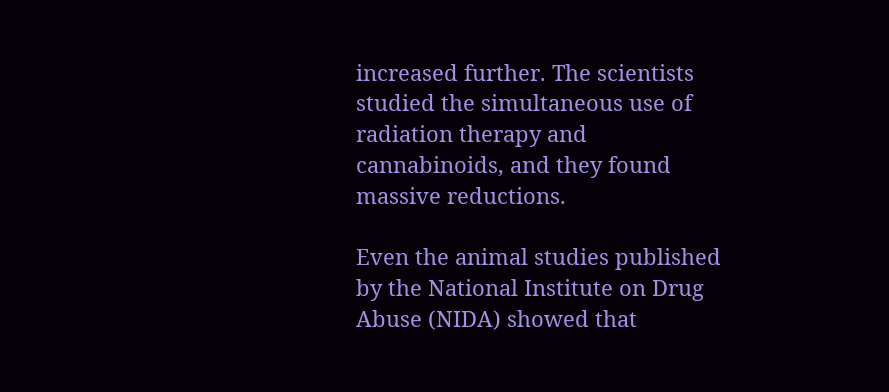increased further. The scientists studied the simultaneous use of radiation therapy and cannabinoids, and they found massive reductions.

Even the animal studies published by the National Institute on Drug Abuse (NIDA) showed that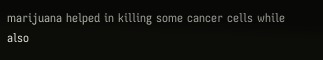marijuana helped in killing some cancer cells while also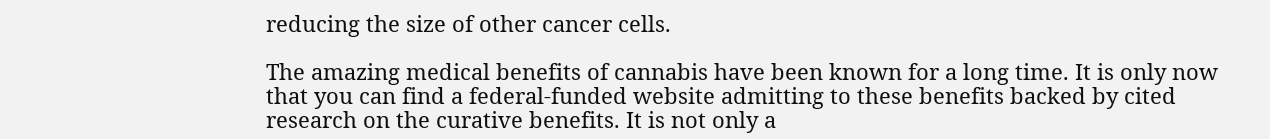reducing the size of other cancer cells.

The amazing medical benefits of cannabis have been known for a long time. It is only now that you can find a federal-funded website admitting to these benefits backed by cited research on the curative benefits. It is not only a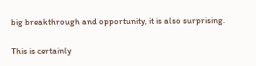big breakthrough and opportunity, it is also surprising.

This is certainly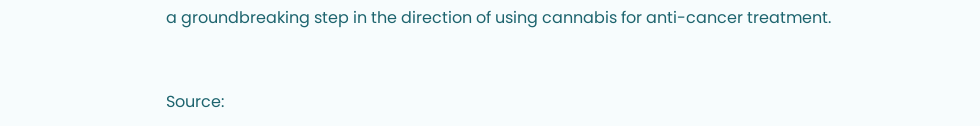a groundbreaking step in the direction of using cannabis for anti-cancer treatment.


Source: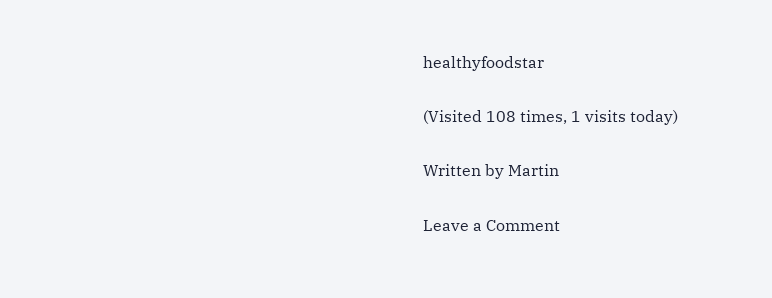healthyfoodstar

(Visited 108 times, 1 visits today)

Written by Martin

Leave a Comment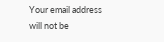Your email address will not be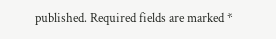published. Required fields are marked *